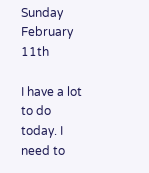Sunday February 11th

I have a lot to do today. I need to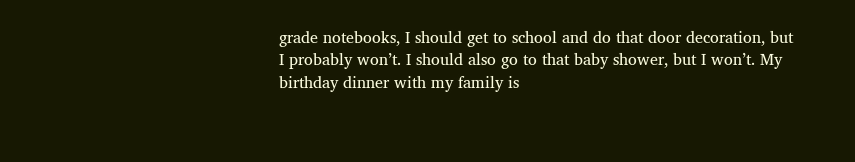grade notebooks, I should get to school and do that door decoration, but I probably won’t. I should also go to that baby shower, but I won’t. My birthday dinner with my family is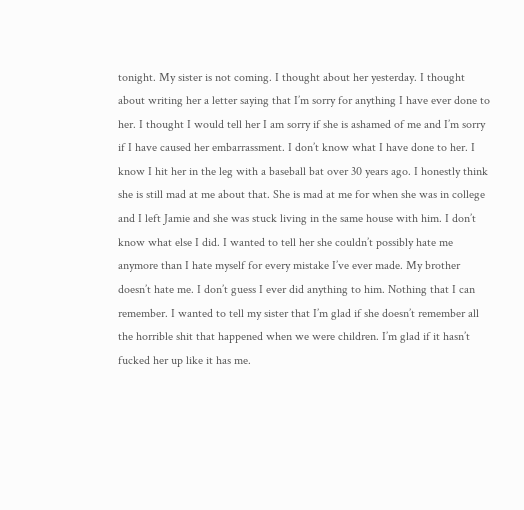tonight. My sister is not coming. I thought about her yesterday. I thought about writing her a letter saying that I’m sorry for anything I have ever done to her. I thought I would tell her I am sorry if she is ashamed of me and I’m sorry if I have caused her embarrassment. I don’t know what I have done to her. I know I hit her in the leg with a baseball bat over 30 years ago. I honestly think she is still mad at me about that. She is mad at me for when she was in college and I left Jamie and she was stuck living in the same house with him. I don’t know what else I did. I wanted to tell her she couldn’t possibly hate me anymore than I hate myself for every mistake I’ve ever made. My brother doesn’t hate me. I don’t guess I ever did anything to him. Nothing that I can remember. I wanted to tell my sister that I’m glad if she doesn’t remember all the horrible shit that happened when we were children. I’m glad if it hasn’t fucked her up like it has me.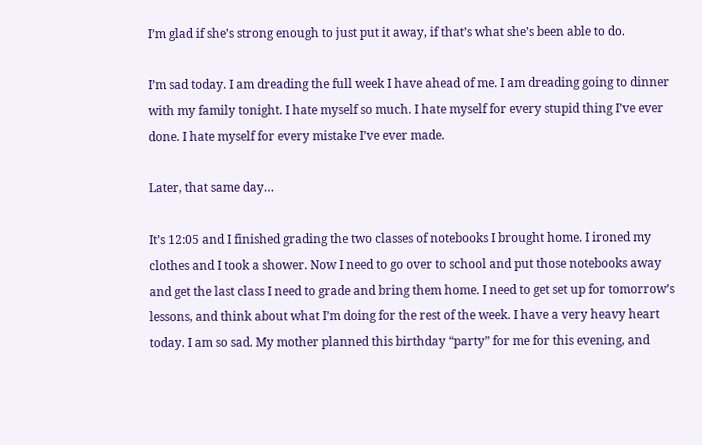I’m glad if she’s strong enough to just put it away, if that’s what she’s been able to do.

I’m sad today. I am dreading the full week I have ahead of me. I am dreading going to dinner with my family tonight. I hate myself so much. I hate myself for every stupid thing I’ve ever done. I hate myself for every mistake I’ve ever made.

Later, that same day…

It’s 12:05 and I finished grading the two classes of notebooks I brought home. I ironed my clothes and I took a shower. Now I need to go over to school and put those notebooks away and get the last class I need to grade and bring them home. I need to get set up for tomorrow’s lessons, and think about what I’m doing for the rest of the week. I have a very heavy heart today. I am so sad. My mother planned this birthday “party” for me for this evening, and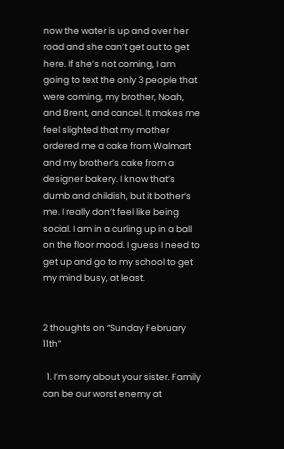now the water is up and over her road and she can’t get out to get here. If she’s not coming, I am going to text the only 3 people that were coming, my brother, Noah, and Brent, and cancel. It makes me feel slighted that my mother ordered me a cake from Walmart and my brother’s cake from a designer bakery. I know that’s dumb and childish, but it bother’s me. I really don’t feel like being social. I am in a curling up in a ball on the floor mood. I guess I need to get up and go to my school to get my mind busy, at least.


2 thoughts on “Sunday February 11th”

  1. I’m sorry about your sister. Family can be our worst enemy at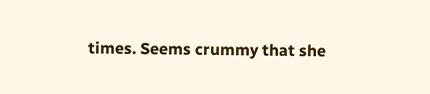times. Seems crummy that she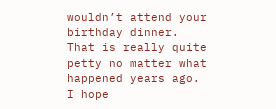wouldn’t attend your birthday dinner. That is really quite petty no matter what happened years ago. I hope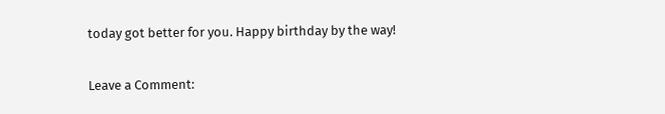today got better for you. Happy birthday by the way!

Leave a Comment: